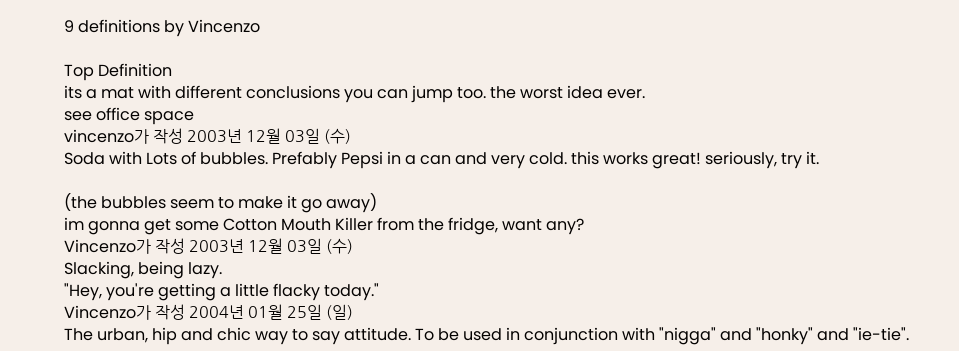9 definitions by Vincenzo

Top Definition
its a mat with different conclusions you can jump too. the worst idea ever.
see office space
vincenzo가 작성 2003년 12월 03일 (수)
Soda with Lots of bubbles. Prefably Pepsi in a can and very cold. this works great! seriously, try it.

(the bubbles seem to make it go away)
im gonna get some Cotton Mouth Killer from the fridge, want any?
Vincenzo가 작성 2003년 12월 03일 (수)
Slacking, being lazy.
"Hey, you're getting a little flacky today."
Vincenzo가 작성 2004년 01월 25일 (일)
The urban, hip and chic way to say attitude. To be used in conjunction with "nigga" and "honky" and "ie-tie".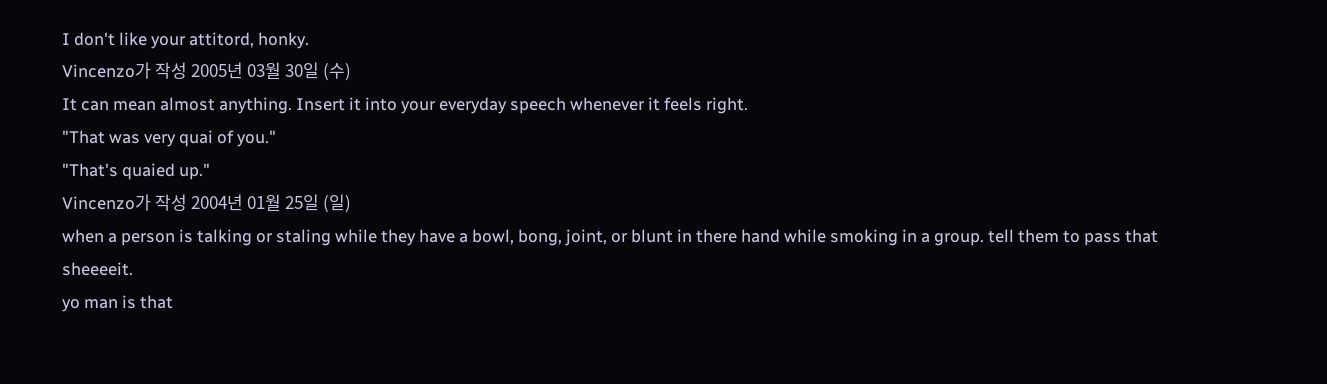I don't like your attitord, honky.
Vincenzo가 작성 2005년 03월 30일 (수)
It can mean almost anything. Insert it into your everyday speech whenever it feels right.
"That was very quai of you."
"That's quaied up."
Vincenzo가 작성 2004년 01월 25일 (일)
when a person is talking or staling while they have a bowl, bong, joint, or blunt in there hand while smoking in a group. tell them to pass that sheeeeit.
yo man is that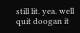still lit. yea. well quit doogan it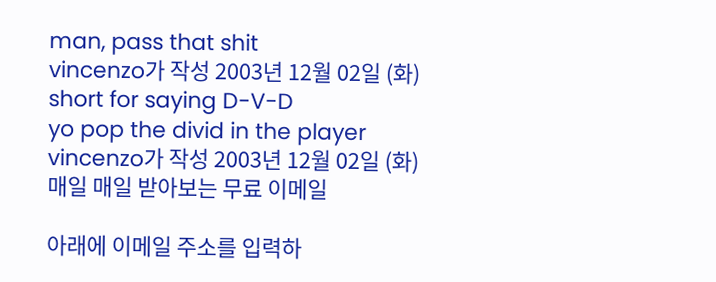man, pass that shit
vincenzo가 작성 2003년 12월 02일 (화)
short for saying D-V-D
yo pop the divid in the player
vincenzo가 작성 2003년 12월 02일 (화)
매일 매일 받아보는 무료 이메일

아래에 이메일 주소를 입력하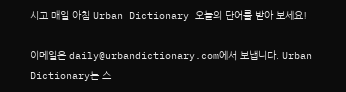시고 매일 아침 Urban Dictionary 오늘의 단어를 받아 보세요!

이메일은 daily@urbandictionary.com에서 보냅니다. Urban Dictionary는 스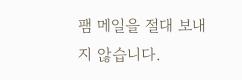팸 메일을 절대 보내지 않습니다.